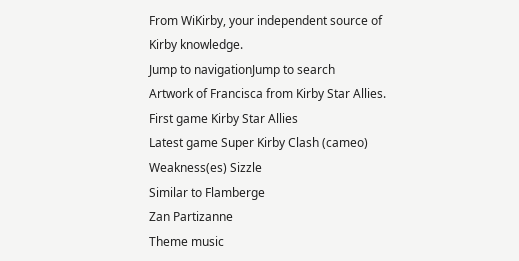From WiKirby, your independent source of Kirby knowledge.
Jump to navigationJump to search
Artwork of Francisca from Kirby Star Allies.
First game Kirby Star Allies
Latest game Super Kirby Clash (cameo)
Weakness(es) Sizzle
Similar to Flamberge
Zan Partizanne
Theme music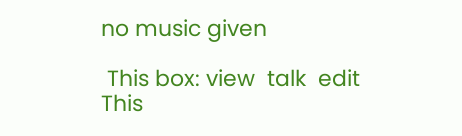no music given

 This box: view  talk  edit
This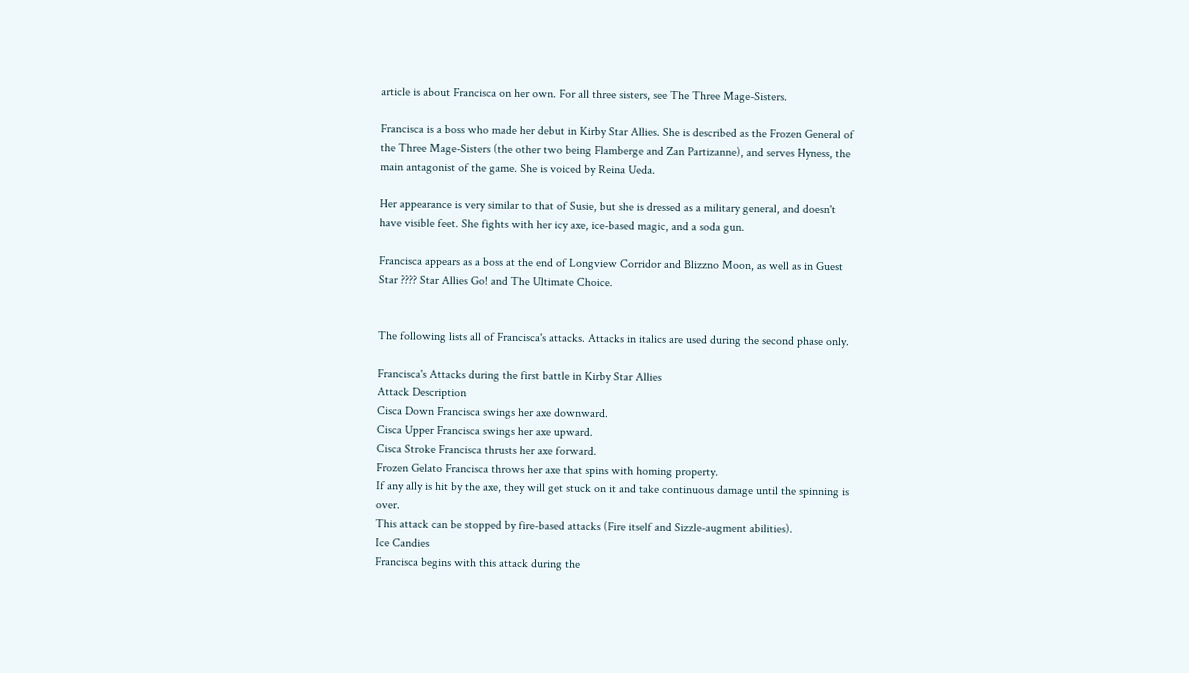article is about Francisca on her own. For all three sisters, see The Three Mage-Sisters.

Francisca is a boss who made her debut in Kirby Star Allies. She is described as the Frozen General of the Three Mage-Sisters (the other two being Flamberge and Zan Partizanne), and serves Hyness, the main antagonist of the game. She is voiced by Reina Ueda.

Her appearance is very similar to that of Susie, but she is dressed as a military general, and doesn't have visible feet. She fights with her icy axe, ice-based magic, and a soda gun.

Francisca appears as a boss at the end of Longview Corridor and Blizzno Moon, as well as in Guest Star ???? Star Allies Go! and The Ultimate Choice.


The following lists all of Francisca's attacks. Attacks in italics are used during the second phase only.

Francisca's Attacks during the first battle in Kirby Star Allies
Attack Description
Cisca Down Francisca swings her axe downward.
Cisca Upper Francisca swings her axe upward.
Cisca Stroke Francisca thrusts her axe forward.
Frozen Gelato Francisca throws her axe that spins with homing property.
If any ally is hit by the axe, they will get stuck on it and take continuous damage until the spinning is over.
This attack can be stopped by fire-based attacks (Fire itself and Sizzle-augment abilities).
Ice Candies
Francisca begins with this attack during the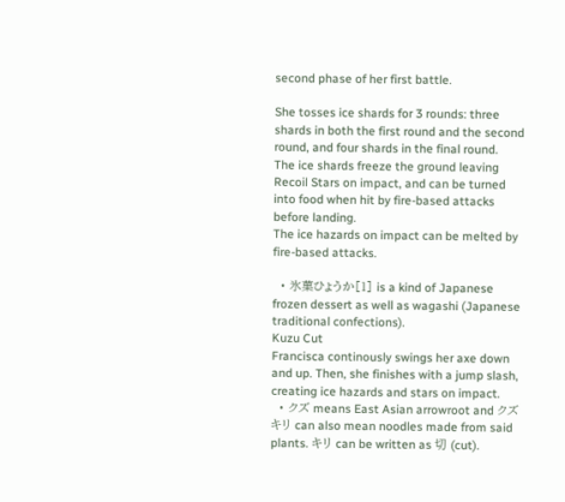second phase of her first battle.

She tosses ice shards for 3 rounds: three shards in both the first round and the second round, and four shards in the final round.
The ice shards freeze the ground leaving Recoil Stars on impact, and can be turned into food when hit by fire-based attacks before landing.
The ice hazards on impact can be melted by fire-based attacks.

  • 氷菓ひょうか[1] is a kind of Japanese frozen dessert as well as wagashi (Japanese traditional confections).
Kuzu Cut
Francisca continously swings her axe down and up. Then, she finishes with a jump slash, creating ice hazards and stars on impact.
  • クズ means East Asian arrowroot and クズキリ can also mean noodles made from said plants. キリ can be written as 切 (cut).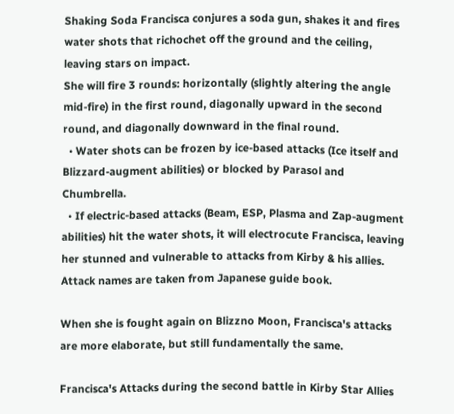Shaking Soda Francisca conjures a soda gun, shakes it and fires water shots that richochet off the ground and the ceiling, leaving stars on impact.
She will fire 3 rounds: horizontally (slightly altering the angle mid-fire) in the first round, diagonally upward in the second round, and diagonally downward in the final round.
  • Water shots can be frozen by ice-based attacks (Ice itself and Blizzard-augment abilities) or blocked by Parasol and Chumbrella.
  • If electric-based attacks (Beam, ESP, Plasma and Zap-augment abilities) hit the water shots, it will electrocute Francisca, leaving her stunned and vulnerable to attacks from Kirby & his allies.
Attack names are taken from Japanese guide book.

When she is fought again on Blizzno Moon, Francisca's attacks are more elaborate, but still fundamentally the same.

Francisca's Attacks during the second battle in Kirby Star Allies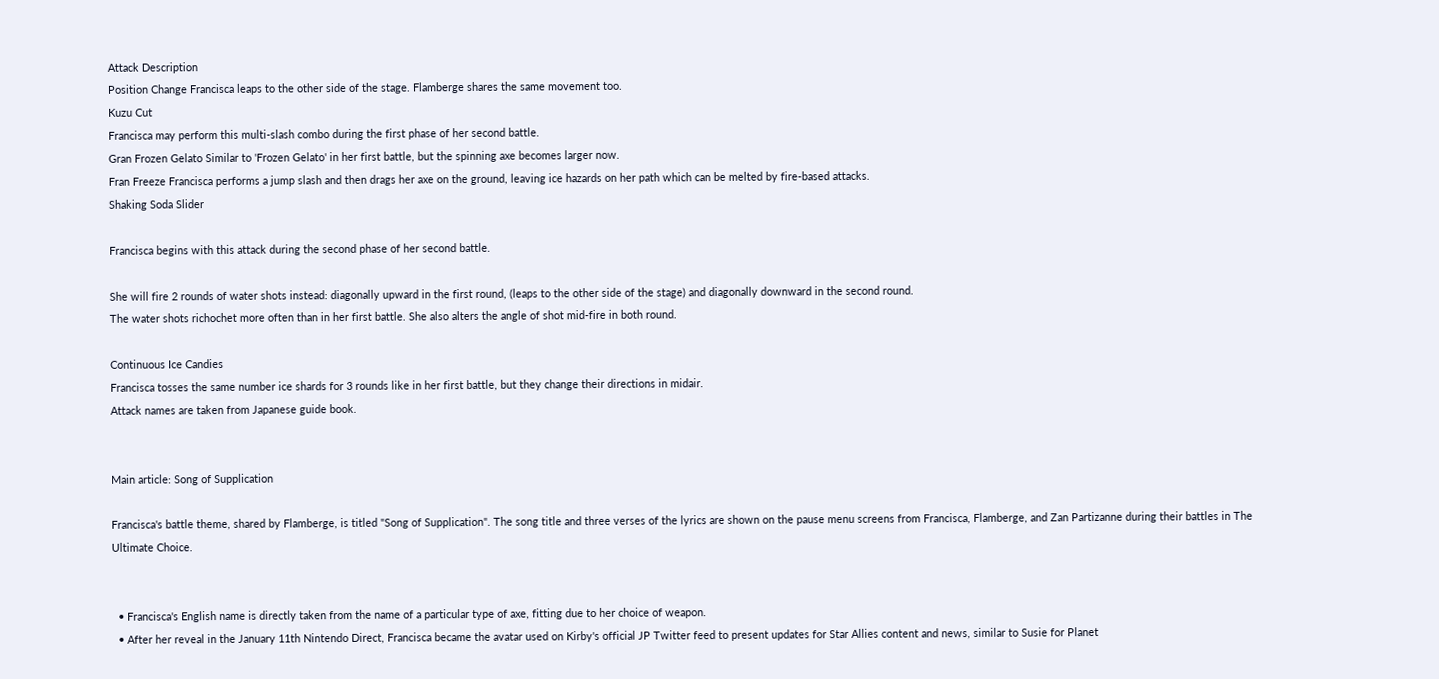Attack Description
Position Change Francisca leaps to the other side of the stage. Flamberge shares the same movement too.
Kuzu Cut
Francisca may perform this multi-slash combo during the first phase of her second battle.
Gran Frozen Gelato Similar to 'Frozen Gelato' in her first battle, but the spinning axe becomes larger now.
Fran Freeze Francisca performs a jump slash and then drags her axe on the ground, leaving ice hazards on her path which can be melted by fire-based attacks.
Shaking Soda Slider

Francisca begins with this attack during the second phase of her second battle.

She will fire 2 rounds of water shots instead: diagonally upward in the first round, (leaps to the other side of the stage) and diagonally downward in the second round.
The water shots richochet more often than in her first battle. She also alters the angle of shot mid-fire in both round.

Continuous Ice Candies
Francisca tosses the same number ice shards for 3 rounds like in her first battle, but they change their directions in midair.
Attack names are taken from Japanese guide book.


Main article: Song of Supplication

Francisca's battle theme, shared by Flamberge, is titled "Song of Supplication". The song title and three verses of the lyrics are shown on the pause menu screens from Francisca, Flamberge, and Zan Partizanne during their battles in The Ultimate Choice.


  • Francisca's English name is directly taken from the name of a particular type of axe, fitting due to her choice of weapon.
  • After her reveal in the January 11th Nintendo Direct, Francisca became the avatar used on Kirby's official JP Twitter feed to present updates for Star Allies content and news, similar to Susie for Planet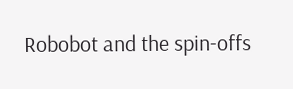Robobot and the spin-offs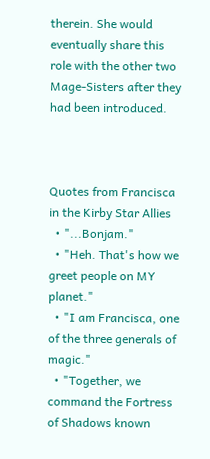therein. She would eventually share this role with the other two Mage-Sisters after they had been introduced.



Quotes from Francisca in the Kirby Star Allies
  • "...Bonjam."
  • "Heh. That's how we greet people on MY planet."
  • "I am Francisca, one of the three generals of magic."
  • "Together, we command the Fortress of Shadows known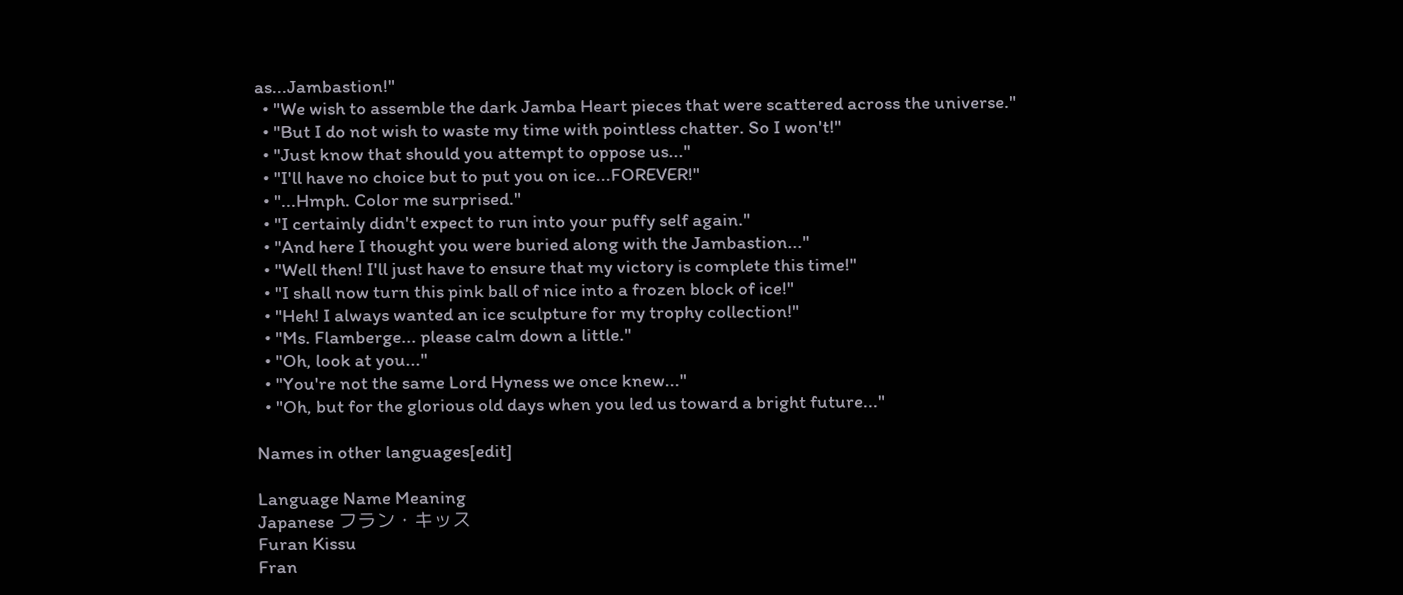as...Jambastion!"
  • "We wish to assemble the dark Jamba Heart pieces that were scattered across the universe."
  • "But I do not wish to waste my time with pointless chatter. So I won't!"
  • "Just know that should you attempt to oppose us..."
  • "I'll have no choice but to put you on ice...FOREVER!"
  • "...Hmph. Color me surprised."
  • "I certainly didn't expect to run into your puffy self again."
  • "And here I thought you were buried along with the Jambastion..."
  • "Well then! I'll just have to ensure that my victory is complete this time!"
  • "I shall now turn this pink ball of nice into a frozen block of ice!"
  • "Heh! I always wanted an ice sculpture for my trophy collection!"
  • "Ms. Flamberge... please calm down a little."
  • "Oh, look at you..."
  • "You're not the same Lord Hyness we once knew..."
  • "Oh, but for the glorious old days when you led us toward a bright future..."

Names in other languages[edit]

Language Name Meaning
Japanese フラン・キッス
Furan Kissu
Fran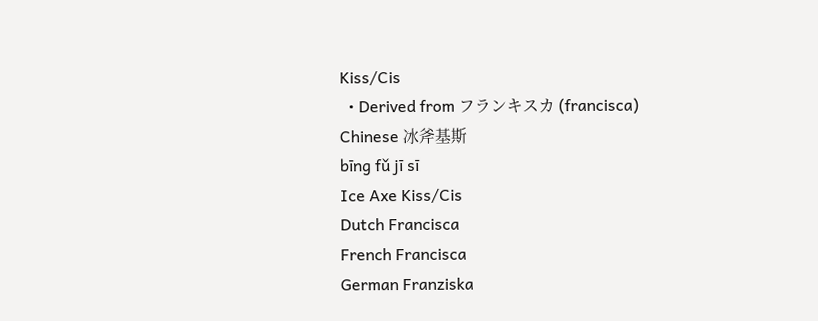Kiss/Cis
  • Derived from フランキスカ (francisca)
Chinese 冰斧基斯
bīng fǔ jī sī
Ice Axe Kiss/Cis
Dutch Francisca
French Francisca
German Franziska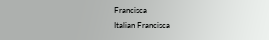Francisca
Italian Francisca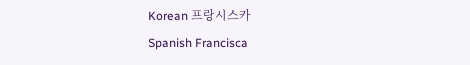Korean 프랑시스카
Spanish Francisca